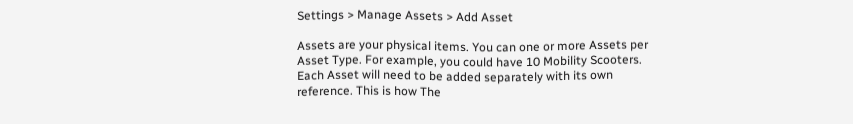Settings > Manage Assets > Add Asset

Assets are your physical items. You can one or more Assets per Asset Type. For example, you could have 10 Mobility Scooters. Each Asset will need to be added separately with its own reference. This is how The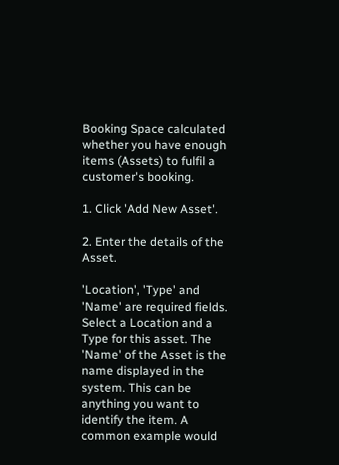Booking Space calculated whether you have enough items (Assets) to fulfil a customer's booking.

1. Click 'Add New Asset'.

2. Enter the details of the Asset.

'Location', 'Type' and 'Name' are required fields. Select a Location and a Type for this asset. The 'Name' of the Asset is the name displayed in the system. This can be anything you want to identify the item. A common example would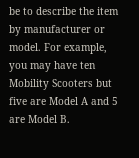be to describe the item by manufacturer or model. For example, you may have ten Mobility Scooters but five are Model A and 5 are Model B.